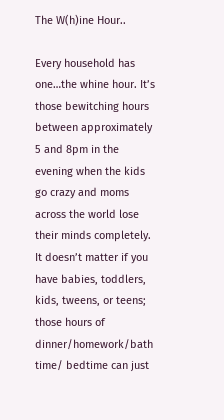The W(h)ine Hour..

Every household has one…the whine hour. It’s those bewitching hours between approximately 5 and 8pm in the evening when the kids go crazy and moms across the world lose their minds completely. It doesn’t matter if you have babies, toddlers, kids, tweens, or teens; those hours of dinner/homework/bath time/ bedtime can just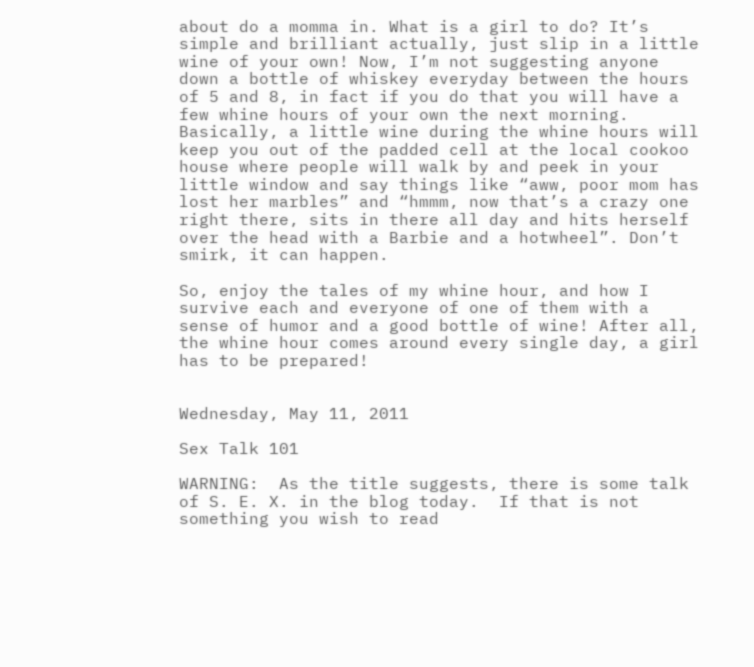about do a momma in. What is a girl to do? It’s simple and brilliant actually, just slip in a little wine of your own! Now, I’m not suggesting anyone down a bottle of whiskey everyday between the hours of 5 and 8, in fact if you do that you will have a few whine hours of your own the next morning. Basically, a little wine during the whine hours will keep you out of the padded cell at the local cookoo house where people will walk by and peek in your little window and say things like “aww, poor mom has lost her marbles” and “hmmm, now that’s a crazy one right there, sits in there all day and hits herself over the head with a Barbie and a hotwheel”. Don’t smirk, it can happen.

So, enjoy the tales of my whine hour, and how I survive each and everyone of one of them with a sense of humor and a good bottle of wine! After all, the whine hour comes around every single day, a girl has to be prepared!


Wednesday, May 11, 2011

Sex Talk 101

WARNING:  As the title suggests, there is some talk of S. E. X. in the blog today.  If that is not something you wish to read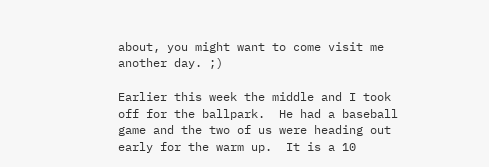about, you might want to come visit me another day. ;)

Earlier this week the middle and I took off for the ballpark.  He had a baseball game and the two of us were heading out early for the warm up.  It is a 10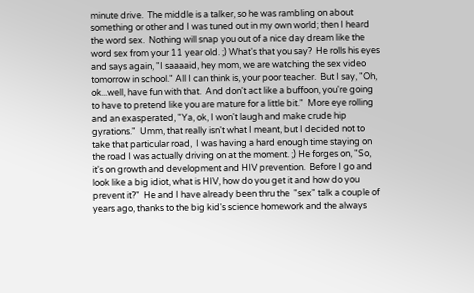minute drive.  The middle is a talker, so he was rambling on about something or other and I was tuned out in my own world; then I heard the word sex.  Nothing will snap you out of a nice day dream like the word sex from your 11 year old. ;) What's that you say?  He rolls his eyes and says again, "I saaaaid, hey mom, we are watching the sex video tomorrow in school." All I can think is, your poor teacher.  But I say, "Oh, ok...well, have fun with that.  And don't act like a buffoon, you're going to have to pretend like you are mature for a little bit."  More eye rolling and an exasperated, "Ya, ok, I won't laugh and make crude hip gyrations."  Umm, that really isn't what I meant, but I decided not to take that particular road,  I was having a hard enough time staying on the road I was actually driving on at the moment. ;) He forges on, "So, it's on growth and development and HIV prevention.  Before I go and look like a big idiot, what is HIV, how do you get it and how do you prevent it?"  He and I have already been thru the  "sex" talk a couple of years ago, thanks to the big kid's science homework and the always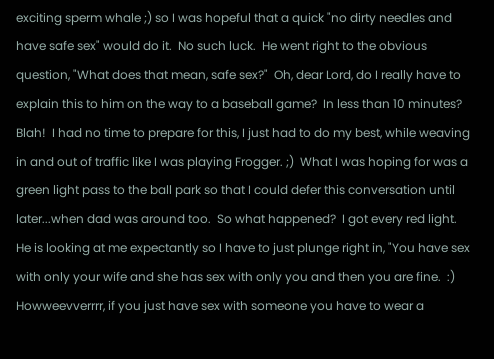exciting sperm whale ;) so I was hopeful that a quick "no dirty needles and have safe sex" would do it.  No such luck.  He went right to the obvious question, "What does that mean, safe sex?"  Oh, dear Lord, do I really have to explain this to him on the way to a baseball game?  In less than 10 minutes?  Blah!  I had no time to prepare for this, I just had to do my best, while weaving in and out of traffic like I was playing Frogger. ;)  What I was hoping for was a green light pass to the ball park so that I could defer this conversation until later...when dad was around too.  So what happened?  I got every red light.  He is looking at me expectantly so I have to just plunge right in, "You have sex with only your wife and she has sex with only you and then you are fine.  :) Howweevverrrr, if you just have sex with someone you have to wear a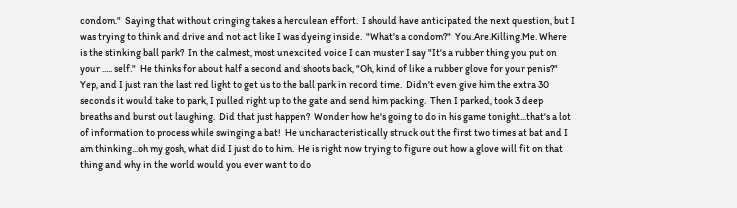condom."  Saying that without cringing takes a herculean effort.  I should have anticipated the next question, but I was trying to think and drive and not act like I was dyeing inside.  "What's a condom?"  You.Are.Killing.Me. Where is the stinking ball park?  In the calmest, most unexcited voice I can muster I say "It's a rubber thing you put on your ..... self."  He thinks for about half a second and shoots back, "Oh, kind of like a rubber glove for your penis?"  Yep, and I just ran the last red light to get us to the ball park in record time.  Didn't even give him the extra 30 seconds it would take to park, I pulled right up to the gate and send him packing.  Then I parked, took 3 deep breaths and burst out laughing.  Did that just happen?  Wonder how he's going to do in his game tonight...that's a lot of information to process while swinging a bat!  He uncharacteristically struck out the first two times at bat and I am thinking...oh my gosh, what did I just do to him.  He is right now trying to figure out how a glove will fit on that thing and why in the world would you ever want to do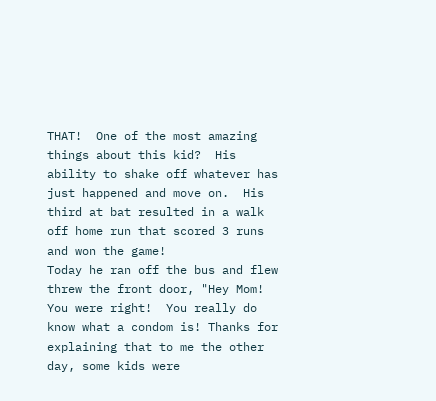THAT!  One of the most amazing things about this kid?  His ability to shake off whatever has just happened and move on.  His third at bat resulted in a walk off home run that scored 3 runs and won the game!
Today he ran off the bus and flew threw the front door, "Hey Mom!  You were right!  You really do know what a condom is! Thanks for explaining that to me the other day, some kids were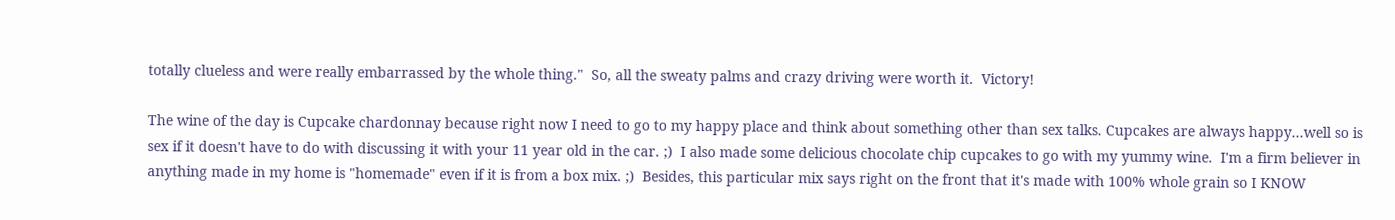totally clueless and were really embarrassed by the whole thing."  So, all the sweaty palms and crazy driving were worth it.  Victory!

The wine of the day is Cupcake chardonnay because right now I need to go to my happy place and think about something other than sex talks. Cupcakes are always happy...well so is sex if it doesn't have to do with discussing it with your 11 year old in the car. ;)  I also made some delicious chocolate chip cupcakes to go with my yummy wine.  I'm a firm believer in anything made in my home is "homemade" even if it is from a box mix. ;)  Besides, this particular mix says right on the front that it's made with 100% whole grain so I KNOW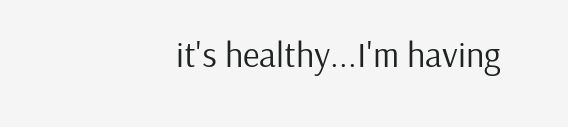it's healthy...I'm having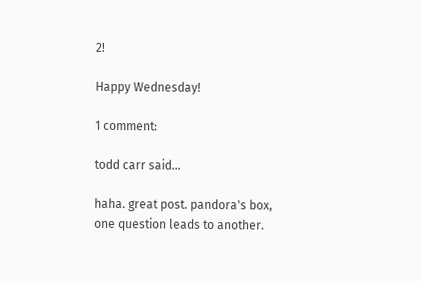2!

Happy Wednesday!

1 comment:

todd carr said...

haha. great post. pandora's box, one question leads to another.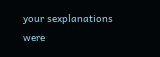your sexplanations were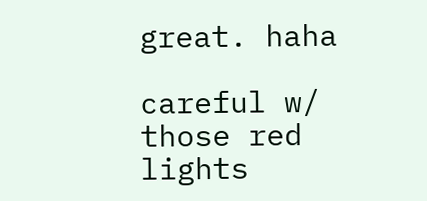great. haha

careful w/ those red lights